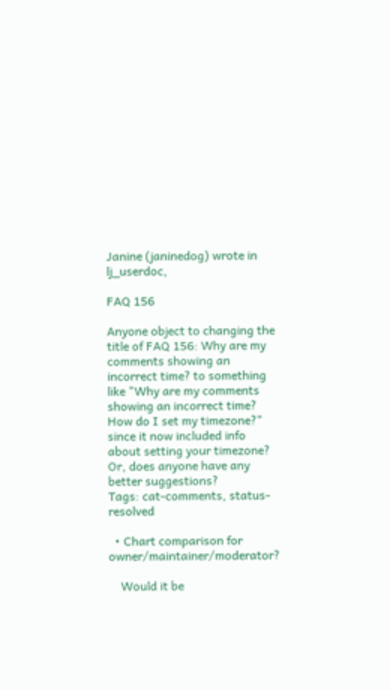Janine (janinedog) wrote in lj_userdoc,

FAQ 156

Anyone object to changing the title of FAQ 156: Why are my comments showing an incorrect time? to something like "Why are my comments showing an incorrect time? How do I set my timezone?" since it now included info about setting your timezone? Or, does anyone have any better suggestions?
Tags: cat-comments, status-resolved

  • Chart comparison for owner/maintainer/moderator?

    Would it be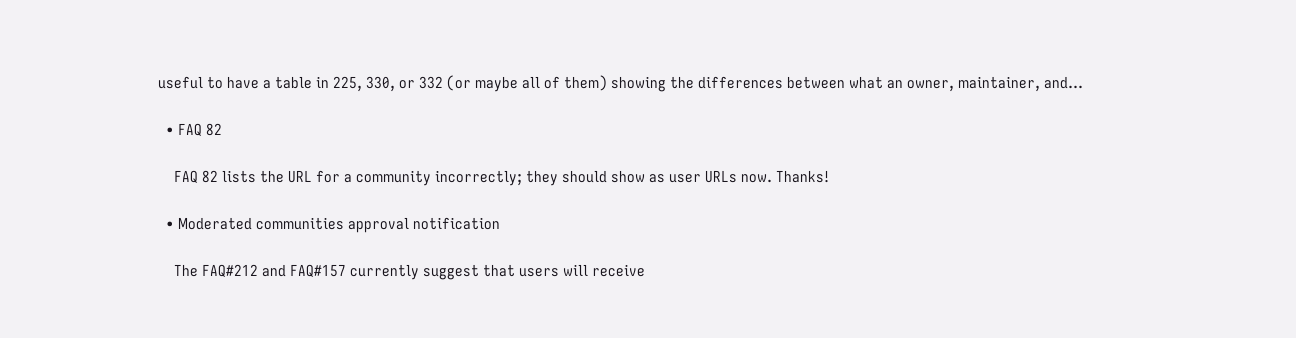useful to have a table in 225, 330, or 332 (or maybe all of them) showing the differences between what an owner, maintainer, and…

  • FAQ 82

    FAQ 82 lists the URL for a community incorrectly; they should show as user URLs now. Thanks!

  • Moderated communities approval notification

    The FAQ#212 and FAQ#157 currently suggest that users will receive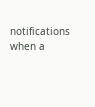notifications when a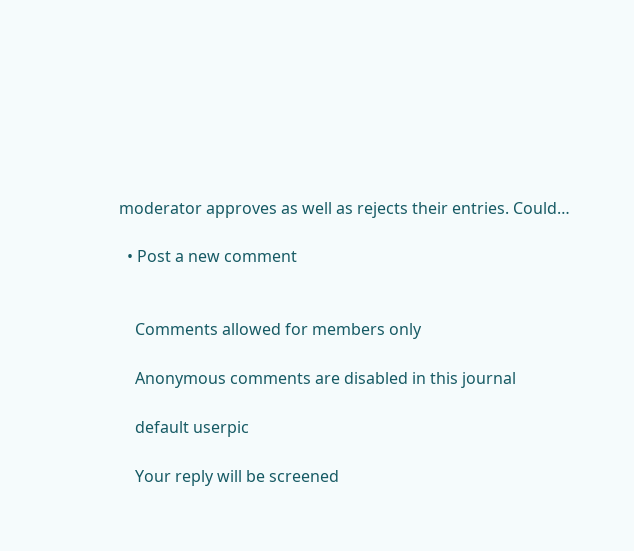moderator approves as well as rejects their entries. Could…

  • Post a new comment


    Comments allowed for members only

    Anonymous comments are disabled in this journal

    default userpic

    Your reply will be screened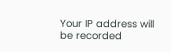Your IP address will be recorded